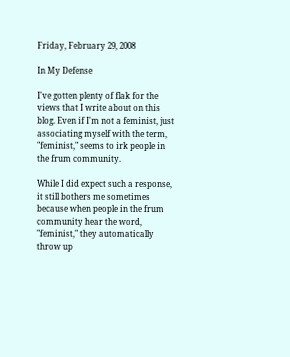Friday, February 29, 2008

In My Defense

I've gotten plenty of flak for the views that I write about on this blog. Even if I'm not a feminist, just associating myself with the term, "feminist," seems to irk people in the frum community.

While I did expect such a response, it still bothers me sometimes because when people in the frum community hear the word, "feminist," they automatically throw up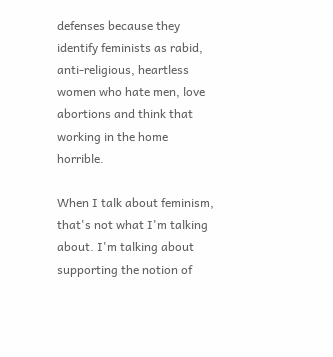defenses because they identify feminists as rabid, anti-religious, heartless women who hate men, love abortions and think that working in the home horrible.

When I talk about feminism, that's not what I'm talking about. I'm talking about supporting the notion of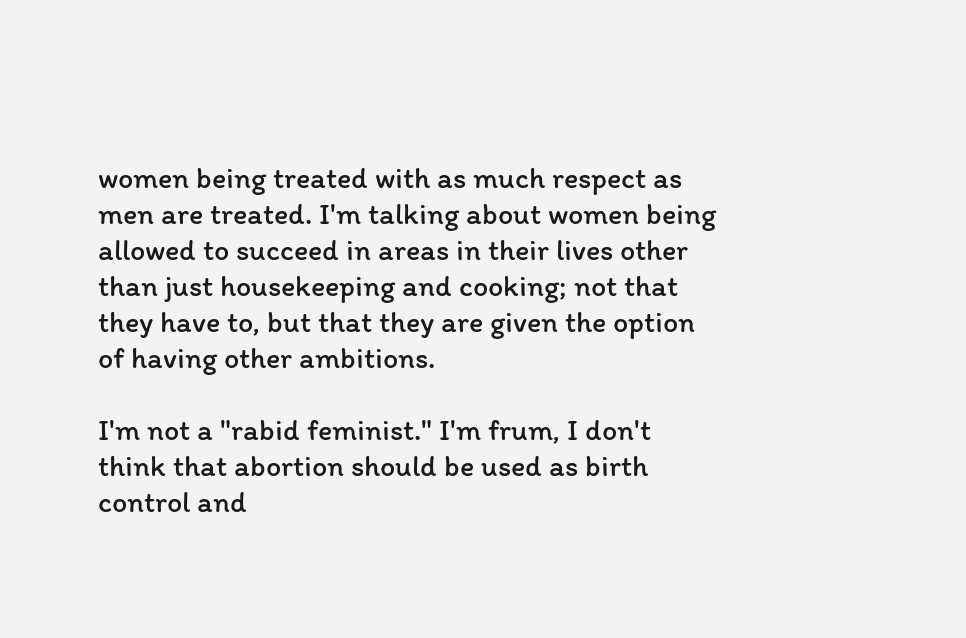women being treated with as much respect as men are treated. I'm talking about women being allowed to succeed in areas in their lives other than just housekeeping and cooking; not that they have to, but that they are given the option of having other ambitions.

I'm not a "rabid feminist." I'm frum, I don't think that abortion should be used as birth control and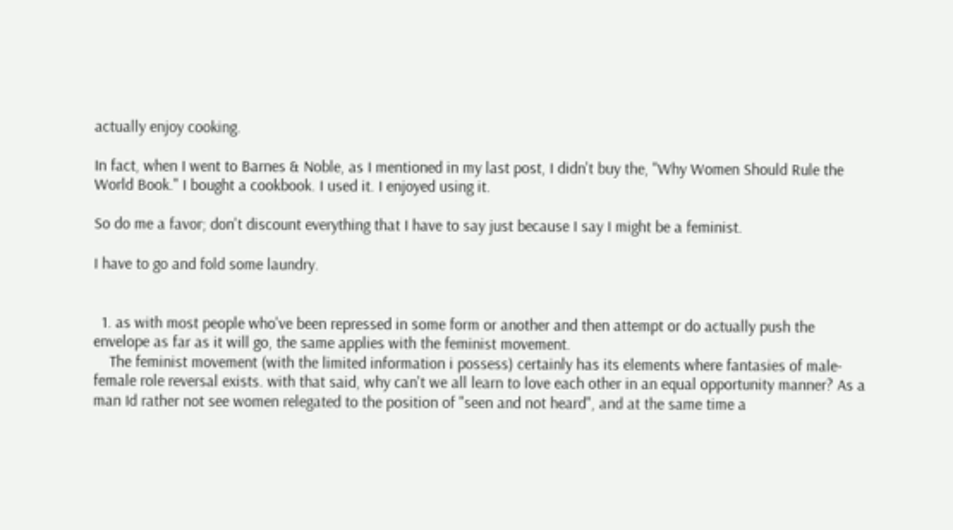actually enjoy cooking.

In fact, when I went to Barnes & Noble, as I mentioned in my last post, I didn't buy the, "Why Women Should Rule the World Book." I bought a cookbook. I used it. I enjoyed using it.

So do me a favor; don't discount everything that I have to say just because I say I might be a feminist.

I have to go and fold some laundry.


  1. as with most people who've been repressed in some form or another and then attempt or do actually push the envelope as far as it will go, the same applies with the feminist movement.
    The feminist movement (with the limited information i possess) certainly has its elements where fantasies of male-female role reversal exists. with that said, why can't we all learn to love each other in an equal opportunity manner? As a man Id rather not see women relegated to the position of "seen and not heard", and at the same time a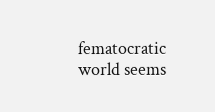fematocratic world seems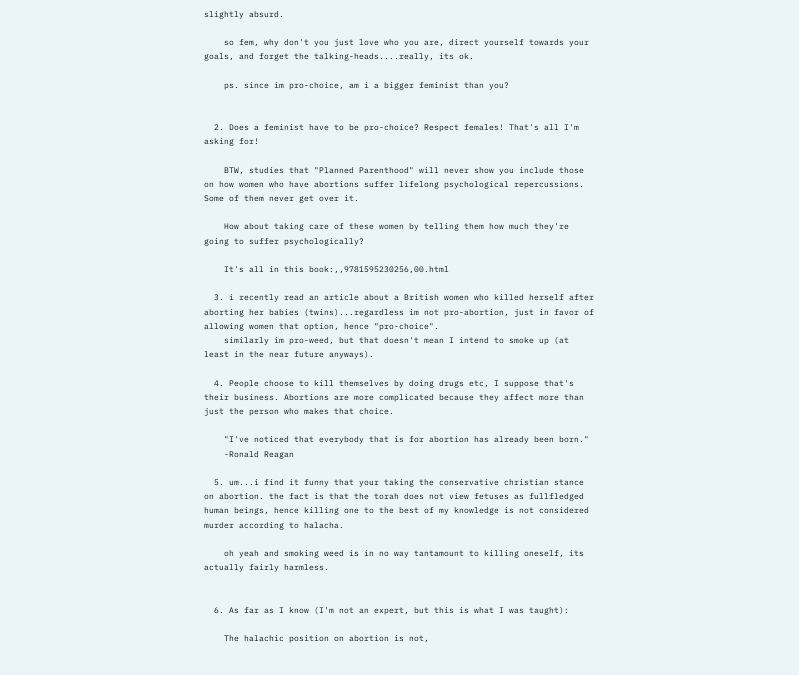slightly absurd.

    so fem, why don't you just love who you are, direct yourself towards your goals, and forget the talking-heads....really, its ok.

    ps. since im pro-choice, am i a bigger feminist than you?


  2. Does a feminist have to be pro-choice? Respect females! That's all I'm asking for!

    BTW, studies that "Planned Parenthood" will never show you include those on how women who have abortions suffer lifelong psychological repercussions. Some of them never get over it.

    How about taking care of these women by telling them how much they're going to suffer psychologically?

    It's all in this book:,,9781595230256,00.html

  3. i recently read an article about a British women who killed herself after aborting her babies (twins)...regardless im not pro-abortion, just in favor of allowing women that option, hence "pro-choice".
    similarly im pro-weed, but that doesn't mean I intend to smoke up (at least in the near future anyways).

  4. People choose to kill themselves by doing drugs etc, I suppose that's their business. Abortions are more complicated because they affect more than just the person who makes that choice.

    "I've noticed that everybody that is for abortion has already been born."
    -Ronald Reagan

  5. um...i find it funny that your taking the conservative christian stance on abortion. the fact is that the torah does not view fetuses as fullfledged human beings, hence killing one to the best of my knowledge is not considered murder according to halacha.

    oh yeah and smoking weed is in no way tantamount to killing oneself, its actually fairly harmless.


  6. As far as I know (I'm not an expert, but this is what I was taught):

    The halachic position on abortion is not,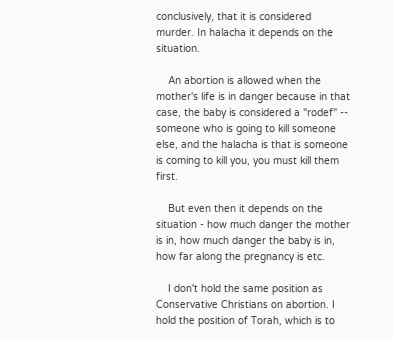conclusively, that it is considered murder. In halacha it depends on the situation.

    An abortion is allowed when the mother's life is in danger because in that case, the baby is considered a "rodef" -- someone who is going to kill someone else, and the halacha is that is someone is coming to kill you, you must kill them first.

    But even then it depends on the situation - how much danger the mother is in, how much danger the baby is in, how far along the pregnancy is etc.

    I don't hold the same position as Conservative Christians on abortion. I hold the position of Torah, which is to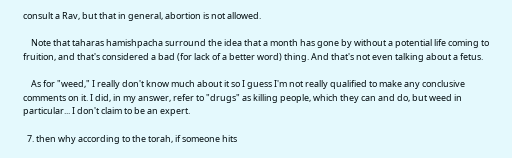consult a Rav, but that in general, abortion is not allowed.

    Note that taharas hamishpacha surround the idea that a month has gone by without a potential life coming to fruition, and that's considered a bad (for lack of a better word) thing. And that's not even talking about a fetus.

    As for "weed," I really don't know much about it so I guess I'm not really qualified to make any conclusive comments on it. I did, in my answer, refer to "drugs" as killing people, which they can and do, but weed in particular... I don't claim to be an expert.

  7. then why according to the torah, if someone hits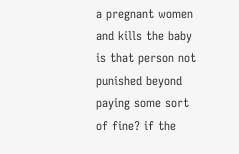a pregnant women and kills the baby is that person not punished beyond paying some sort of fine? if the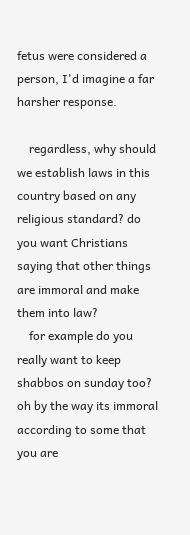fetus were considered a person, I'd imagine a far harsher response.

    regardless, why should we establish laws in this country based on any religious standard? do you want Christians saying that other things are immoral and make them into law?
    for example do you really want to keep shabbos on sunday too? oh by the way its immoral according to some that you are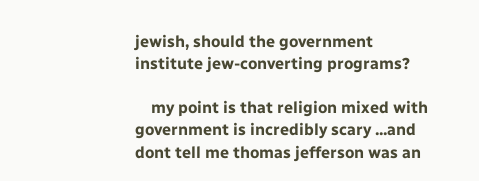jewish, should the government institute jew-converting programs?

    my point is that religion mixed with government is incredibly scary ...and dont tell me thomas jefferson was an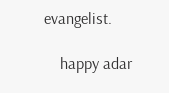evangelist.

    happy adar